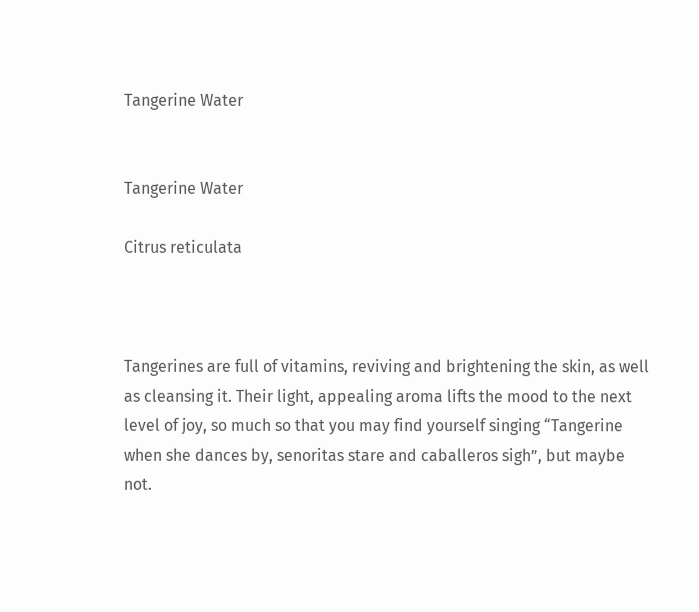Tangerine Water


Tangerine Water

Citrus reticulata



Tangerines are full of vitamins, reviving and brightening the skin, as well as cleansing it. Their light, appealing aroma lifts the mood to the next level of joy, so much so that you may find yourself singing “Tangerine when she dances by, senoritas stare and caballeros sigh”, but maybe not.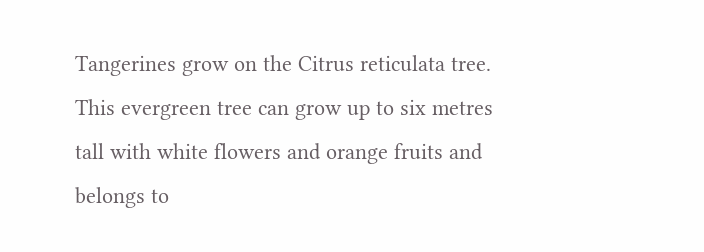Tangerines grow on the Citrus reticulata tree. This evergreen tree can grow up to six metres tall with white flowers and orange fruits and belongs to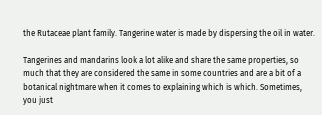the Rutaceae plant family. Tangerine water is made by dispersing the oil in water.

Tangerines and mandarins look a lot alike and share the same properties, so much that they are considered the same in some countries and are a bit of a botanical nightmare when it comes to explaining which is which. Sometimes, you just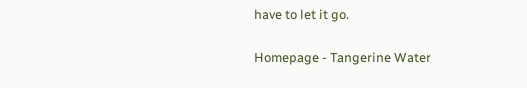have to let it go.

Homepage - Tangerine Water